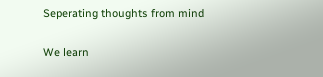Seperating thoughts from mind

We learn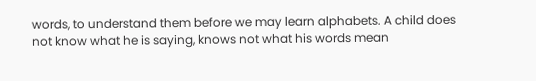words, to understand them before we may learn alphabets. A child does not know what he is saying, knows not what his words mean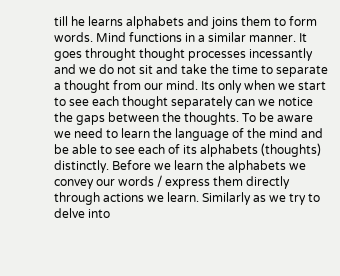till he learns alphabets and joins them to form words. Mind functions in a similar manner. It goes throught thought processes incessantly and we do not sit and take the time to separate a thought from our mind. Its only when we start to see each thought separately can we notice the gaps between the thoughts. To be aware we need to learn the language of the mind and be able to see each of its alphabets (thoughts) distinctly. Before we learn the alphabets we convey our words / express them directly through actions we learn. Similarly as we try to delve into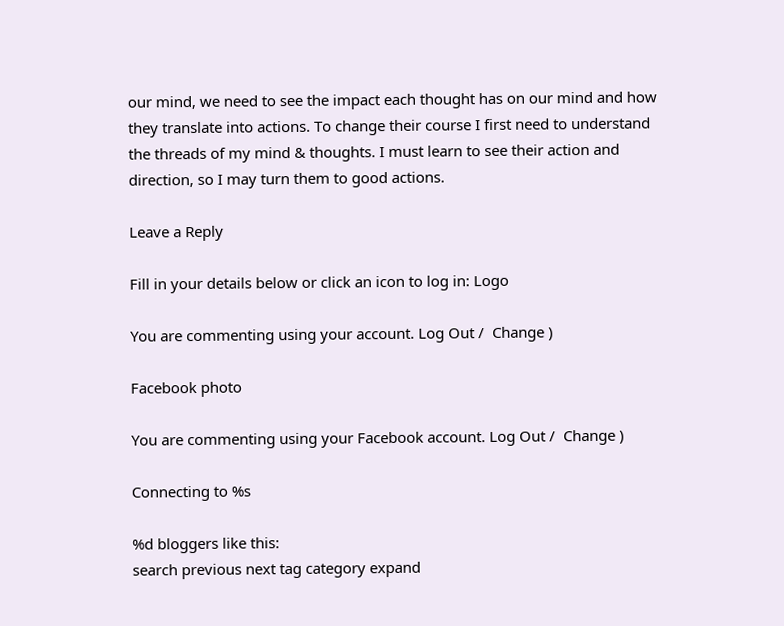our mind, we need to see the impact each thought has on our mind and how they translate into actions. To change their course I first need to understand the threads of my mind & thoughts. I must learn to see their action and direction, so I may turn them to good actions.

Leave a Reply

Fill in your details below or click an icon to log in: Logo

You are commenting using your account. Log Out /  Change )

Facebook photo

You are commenting using your Facebook account. Log Out /  Change )

Connecting to %s

%d bloggers like this:
search previous next tag category expand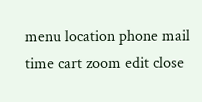menu location phone mail time cart zoom edit close